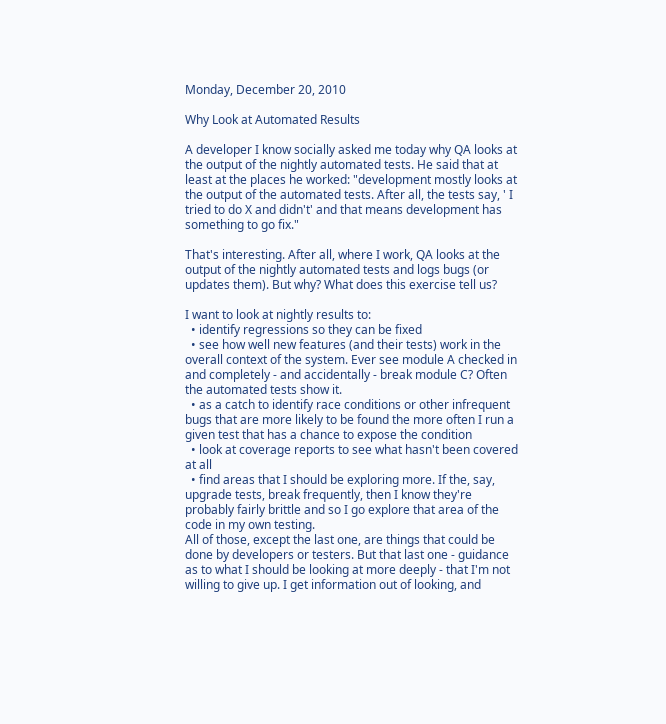Monday, December 20, 2010

Why Look at Automated Results

A developer I know socially asked me today why QA looks at the output of the nightly automated tests. He said that at least at the places he worked: "development mostly looks at the output of the automated tests. After all, the tests say, ' I tried to do X and didn't' and that means development has something to go fix."

That's interesting. After all, where I work, QA looks at the output of the nightly automated tests and logs bugs (or updates them). But why? What does this exercise tell us?

I want to look at nightly results to:
  • identify regressions so they can be fixed
  • see how well new features (and their tests) work in the overall context of the system. Ever see module A checked in and completely - and accidentally - break module C? Often the automated tests show it.
  • as a catch to identify race conditions or other infrequent bugs that are more likely to be found the more often I run a given test that has a chance to expose the condition
  • look at coverage reports to see what hasn't been covered at all
  • find areas that I should be exploring more. If the, say, upgrade tests, break frequently, then I know they're probably fairly brittle and so I go explore that area of the code in my own testing.
All of those, except the last one, are things that could be done by developers or testers. But that last one - guidance as to what I should be looking at more deeply - that I'm not willing to give up. I get information out of looking, and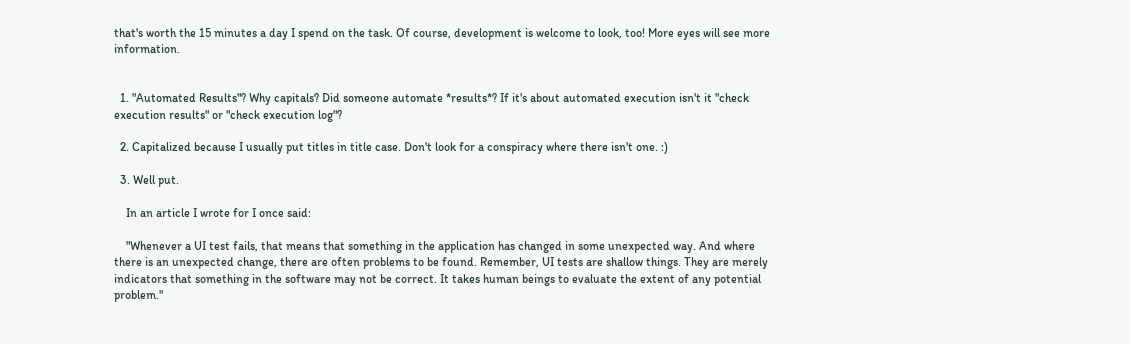that's worth the 15 minutes a day I spend on the task. Of course, development is welcome to look, too! More eyes will see more information.


  1. "Automated Results"? Why capitals? Did someone automate *results*? If it's about automated execution isn't it "check execution results" or "check execution log"?

  2. Capitalized because I usually put titles in title case. Don't look for a conspiracy where there isn't one. :)

  3. Well put.

    In an article I wrote for I once said:

    "Whenever a UI test fails, that means that something in the application has changed in some unexpected way. And where there is an unexpected change, there are often problems to be found. Remember, UI tests are shallow things. They are merely indicators that something in the software may not be correct. It takes human beings to evaluate the extent of any potential problem."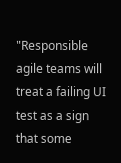"Responsible agile teams will treat a failing UI test as a sign that some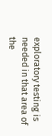exploratory testing is needed in that area of the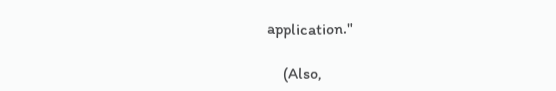application."

    (Also,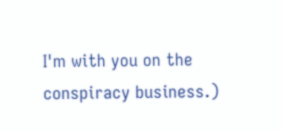I'm with you on the conspiracy business.)